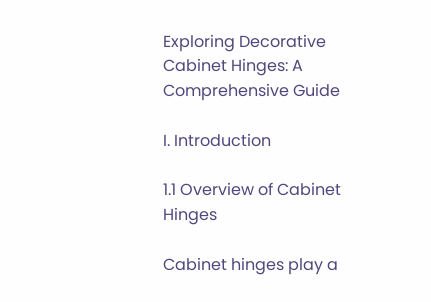Exploring Decorative Cabinet Hinges: A Comprehensive Guide

I. Introduction

1.1 Overview of Cabinet Hinges

Cabinet hinges play a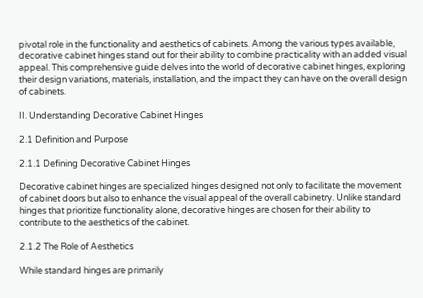pivotal role in the functionality and aesthetics of cabinets. Among the various types available, decorative cabinet hinges stand out for their ability to combine practicality with an added visual appeal. This comprehensive guide delves into the world of decorative cabinet hinges, exploring their design variations, materials, installation, and the impact they can have on the overall design of cabinets.

II. Understanding Decorative Cabinet Hinges

2.1 Definition and Purpose

2.1.1 Defining Decorative Cabinet Hinges

Decorative cabinet hinges are specialized hinges designed not only to facilitate the movement of cabinet doors but also to enhance the visual appeal of the overall cabinetry. Unlike standard hinges that prioritize functionality alone, decorative hinges are chosen for their ability to contribute to the aesthetics of the cabinet.

2.1.2 The Role of Aesthetics

While standard hinges are primarily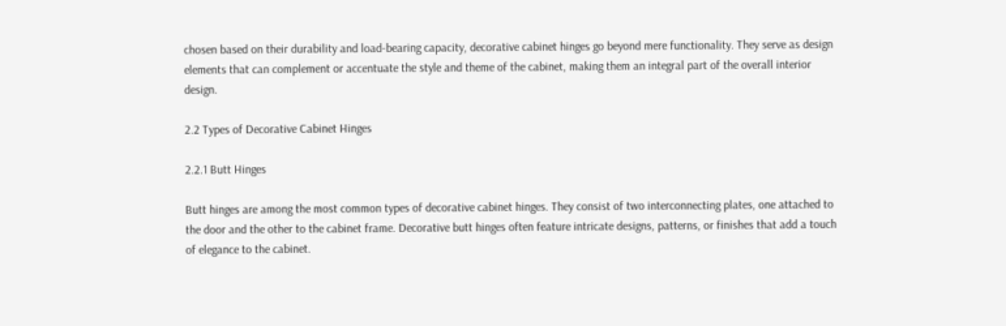chosen based on their durability and load-bearing capacity, decorative cabinet hinges go beyond mere functionality. They serve as design elements that can complement or accentuate the style and theme of the cabinet, making them an integral part of the overall interior design.

2.2 Types of Decorative Cabinet Hinges

2.2.1 Butt Hinges

Butt hinges are among the most common types of decorative cabinet hinges. They consist of two interconnecting plates, one attached to the door and the other to the cabinet frame. Decorative butt hinges often feature intricate designs, patterns, or finishes that add a touch of elegance to the cabinet.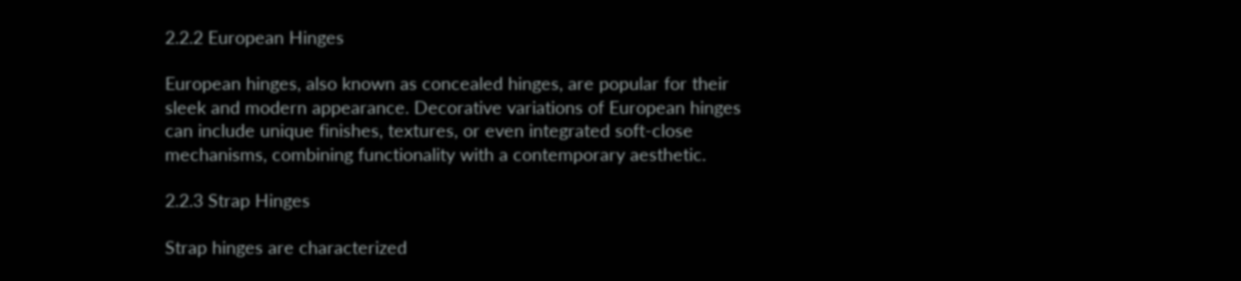2.2.2 European Hinges

European hinges, also known as concealed hinges, are popular for their sleek and modern appearance. Decorative variations of European hinges can include unique finishes, textures, or even integrated soft-close mechanisms, combining functionality with a contemporary aesthetic.

2.2.3 Strap Hinges

Strap hinges are characterized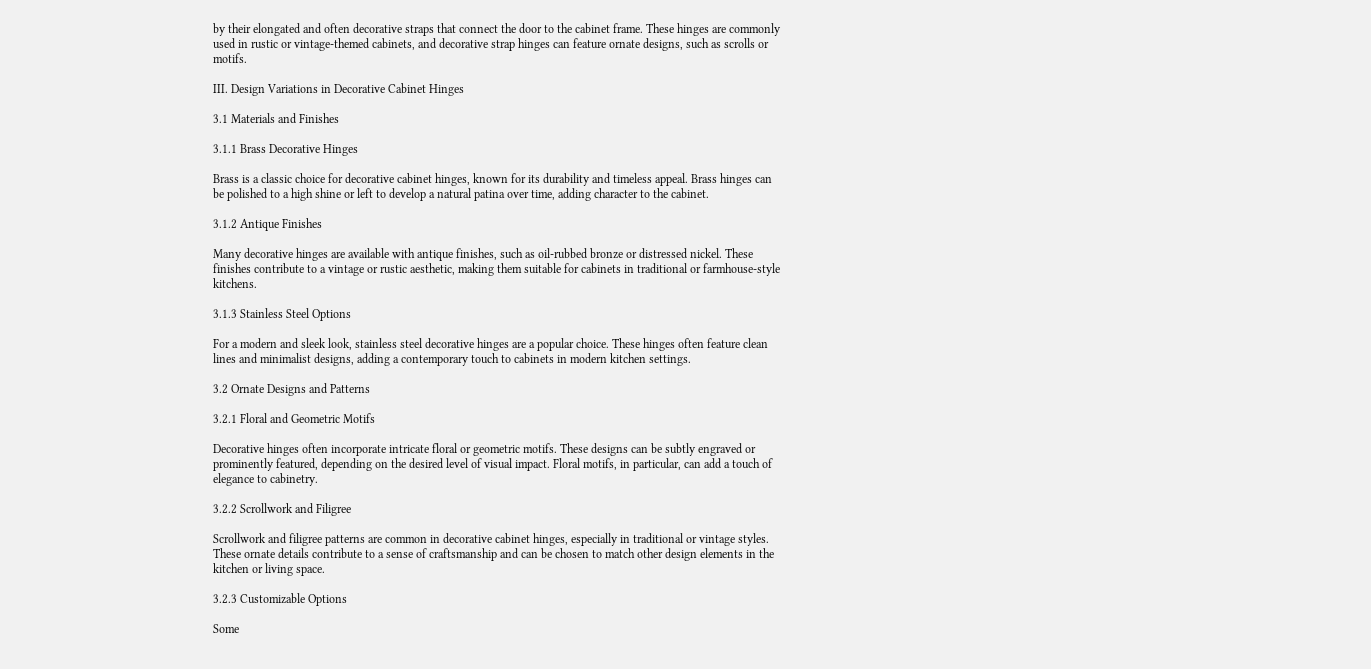by their elongated and often decorative straps that connect the door to the cabinet frame. These hinges are commonly used in rustic or vintage-themed cabinets, and decorative strap hinges can feature ornate designs, such as scrolls or motifs.

III. Design Variations in Decorative Cabinet Hinges

3.1 Materials and Finishes

3.1.1 Brass Decorative Hinges

Brass is a classic choice for decorative cabinet hinges, known for its durability and timeless appeal. Brass hinges can be polished to a high shine or left to develop a natural patina over time, adding character to the cabinet.

3.1.2 Antique Finishes

Many decorative hinges are available with antique finishes, such as oil-rubbed bronze or distressed nickel. These finishes contribute to a vintage or rustic aesthetic, making them suitable for cabinets in traditional or farmhouse-style kitchens.

3.1.3 Stainless Steel Options

For a modern and sleek look, stainless steel decorative hinges are a popular choice. These hinges often feature clean lines and minimalist designs, adding a contemporary touch to cabinets in modern kitchen settings.

3.2 Ornate Designs and Patterns

3.2.1 Floral and Geometric Motifs

Decorative hinges often incorporate intricate floral or geometric motifs. These designs can be subtly engraved or prominently featured, depending on the desired level of visual impact. Floral motifs, in particular, can add a touch of elegance to cabinetry.

3.2.2 Scrollwork and Filigree

Scrollwork and filigree patterns are common in decorative cabinet hinges, especially in traditional or vintage styles. These ornate details contribute to a sense of craftsmanship and can be chosen to match other design elements in the kitchen or living space.

3.2.3 Customizable Options

Some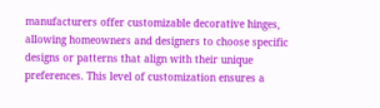manufacturers offer customizable decorative hinges, allowing homeowners and designers to choose specific designs or patterns that align with their unique preferences. This level of customization ensures a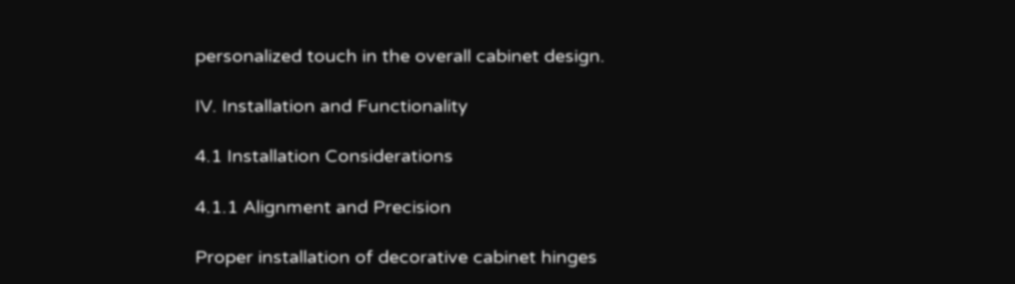personalized touch in the overall cabinet design.

IV. Installation and Functionality

4.1 Installation Considerations

4.1.1 Alignment and Precision

Proper installation of decorative cabinet hinges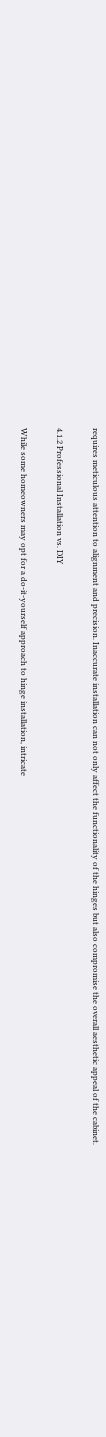requires meticulous attention to alignment and precision. Inaccurate installation can not only affect the functionality of the hinges but also compromise the overall aesthetic appeal of the cabinet.

4.1.2 Professional Installation vs. DIY

While some homeowners may opt for a do-it-yourself approach to hinge installation, intricate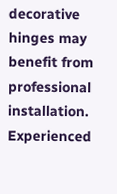decorative hinges may benefit from professional installation. Experienced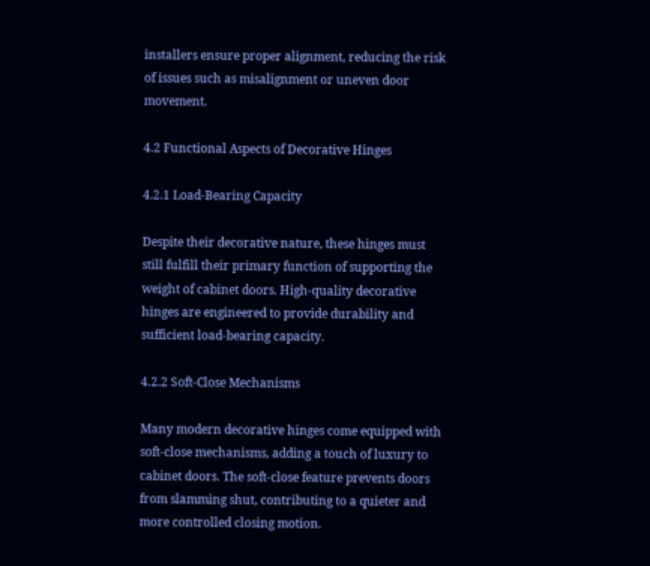installers ensure proper alignment, reducing the risk of issues such as misalignment or uneven door movement.

4.2 Functional Aspects of Decorative Hinges

4.2.1 Load-Bearing Capacity

Despite their decorative nature, these hinges must still fulfill their primary function of supporting the weight of cabinet doors. High-quality decorative hinges are engineered to provide durability and sufficient load-bearing capacity.

4.2.2 Soft-Close Mechanisms

Many modern decorative hinges come equipped with soft-close mechanisms, adding a touch of luxury to cabinet doors. The soft-close feature prevents doors from slamming shut, contributing to a quieter and more controlled closing motion.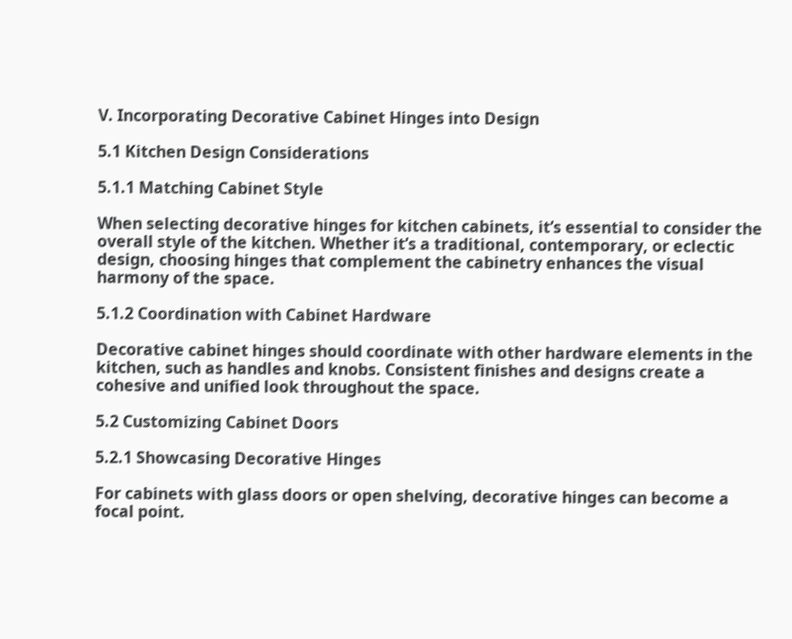V. Incorporating Decorative Cabinet Hinges into Design

5.1 Kitchen Design Considerations

5.1.1 Matching Cabinet Style

When selecting decorative hinges for kitchen cabinets, it’s essential to consider the overall style of the kitchen. Whether it’s a traditional, contemporary, or eclectic design, choosing hinges that complement the cabinetry enhances the visual harmony of the space.

5.1.2 Coordination with Cabinet Hardware

Decorative cabinet hinges should coordinate with other hardware elements in the kitchen, such as handles and knobs. Consistent finishes and designs create a cohesive and unified look throughout the space.

5.2 Customizing Cabinet Doors

5.2.1 Showcasing Decorative Hinges

For cabinets with glass doors or open shelving, decorative hinges can become a focal point.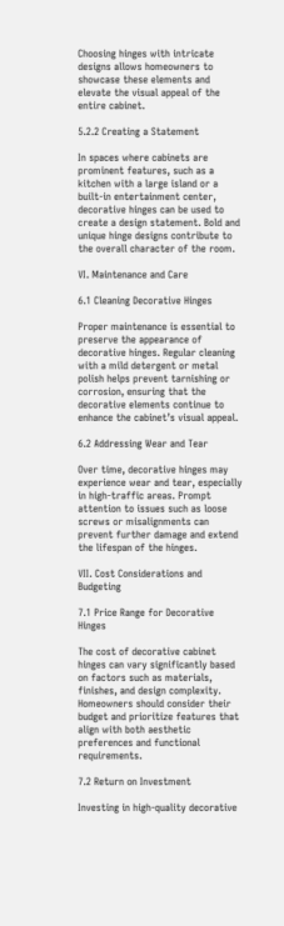Choosing hinges with intricate designs allows homeowners to showcase these elements and elevate the visual appeal of the entire cabinet.

5.2.2 Creating a Statement

In spaces where cabinets are prominent features, such as a kitchen with a large island or a built-in entertainment center, decorative hinges can be used to create a design statement. Bold and unique hinge designs contribute to the overall character of the room.

VI. Maintenance and Care

6.1 Cleaning Decorative Hinges

Proper maintenance is essential to preserve the appearance of decorative hinges. Regular cleaning with a mild detergent or metal polish helps prevent tarnishing or corrosion, ensuring that the decorative elements continue to enhance the cabinet’s visual appeal.

6.2 Addressing Wear and Tear

Over time, decorative hinges may experience wear and tear, especially in high-traffic areas. Prompt attention to issues such as loose screws or misalignments can prevent further damage and extend the lifespan of the hinges.

VII. Cost Considerations and Budgeting

7.1 Price Range for Decorative Hinges

The cost of decorative cabinet hinges can vary significantly based on factors such as materials, finishes, and design complexity. Homeowners should consider their budget and prioritize features that align with both aesthetic preferences and functional requirements.

7.2 Return on Investment

Investing in high-quality decorative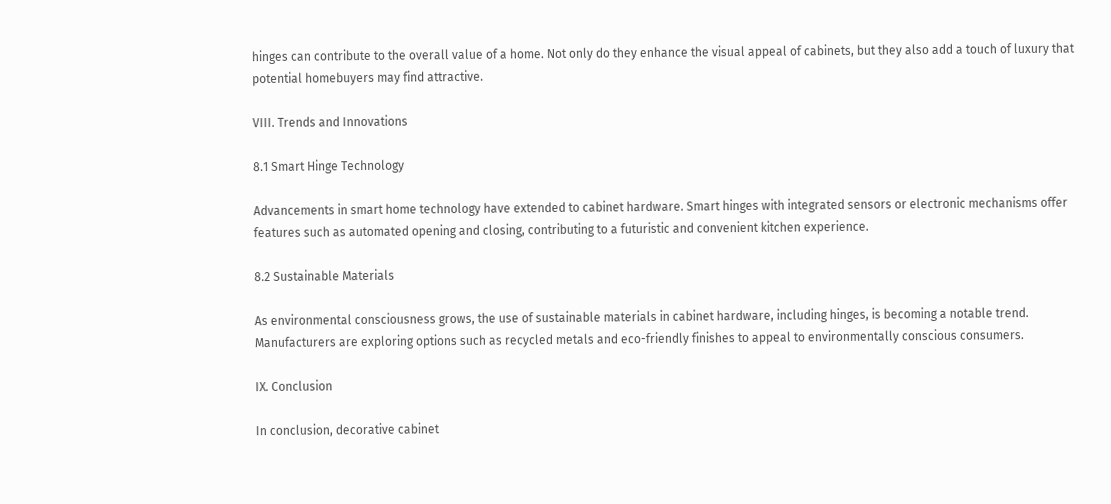hinges can contribute to the overall value of a home. Not only do they enhance the visual appeal of cabinets, but they also add a touch of luxury that potential homebuyers may find attractive.

VIII. Trends and Innovations

8.1 Smart Hinge Technology

Advancements in smart home technology have extended to cabinet hardware. Smart hinges with integrated sensors or electronic mechanisms offer features such as automated opening and closing, contributing to a futuristic and convenient kitchen experience.

8.2 Sustainable Materials

As environmental consciousness grows, the use of sustainable materials in cabinet hardware, including hinges, is becoming a notable trend. Manufacturers are exploring options such as recycled metals and eco-friendly finishes to appeal to environmentally conscious consumers.

IX. Conclusion

In conclusion, decorative cabinet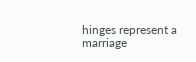hinges represent a marriage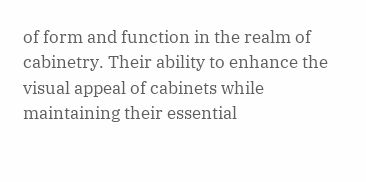of form and function in the realm of cabinetry. Their ability to enhance the visual appeal of cabinets while maintaining their essential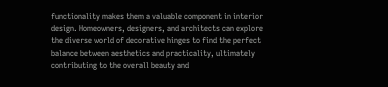functionality makes them a valuable component in interior design. Homeowners, designers, and architects can explore the diverse world of decorative hinges to find the perfect balance between aesthetics and practicality, ultimately contributing to the overall beauty and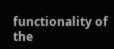functionality of the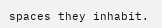spaces they inhabit.